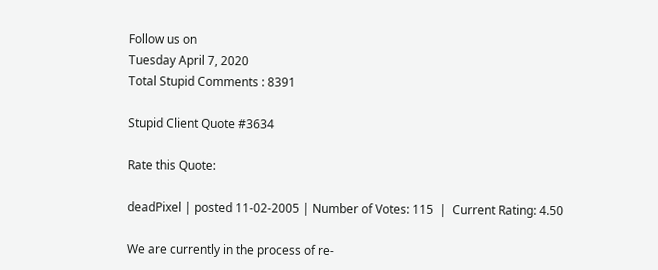Follow us on
Tuesday April 7, 2020
Total Stupid Comments : 8391

Stupid Client Quote #3634

Rate this Quote:

deadPixel | posted 11-02-2005 | Number of Votes: 115  |  Current Rating: 4.50

We are currently in the process of re-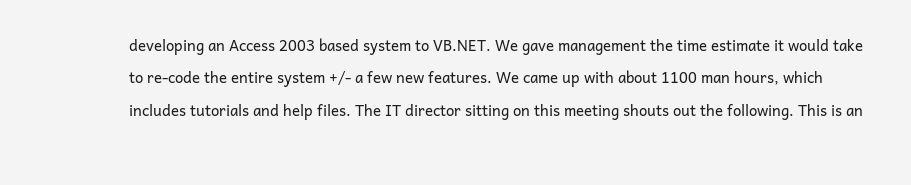developing an Access 2003 based system to VB.NET. We gave management the time estimate it would take to re-code the entire system +/- a few new features. We came up with about 1100 man hours, which includes tutorials and help files. The IT director sitting on this meeting shouts out the following. This is an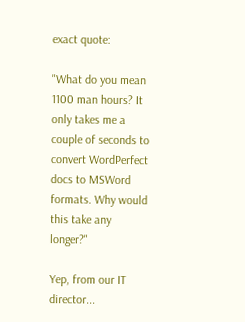exact quote:

"What do you mean 1100 man hours? It only takes me a couple of seconds to convert WordPerfect docs to MSWord formats. Why would this take any longer?"

Yep, from our IT director...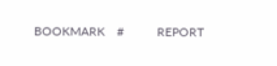BOOKMARK    #           REPORT